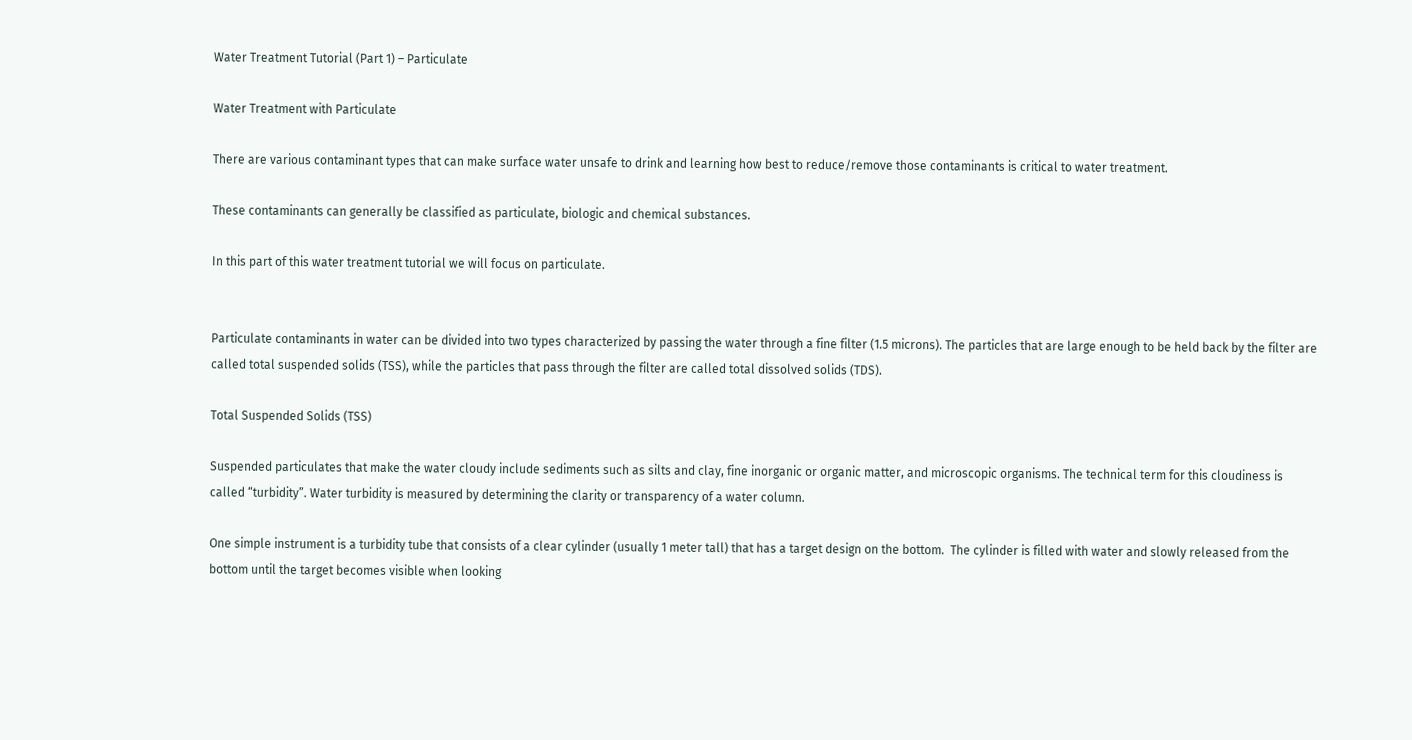Water Treatment Tutorial (Part 1) – Particulate

Water Treatment with Particulate

There are various contaminant types that can make surface water unsafe to drink and learning how best to reduce/remove those contaminants is critical to water treatment.

These contaminants can generally be classified as particulate, biologic and chemical substances.

In this part of this water treatment tutorial we will focus on particulate.


Particulate contaminants in water can be divided into two types characterized by passing the water through a fine filter (1.5 microns). The particles that are large enough to be held back by the filter are called total suspended solids (TSS), while the particles that pass through the filter are called total dissolved solids (TDS).

Total Suspended Solids (TSS)

Suspended particulates that make the water cloudy include sediments such as silts and clay, fine inorganic or organic matter, and microscopic organisms. The technical term for this cloudiness is called “turbidity”. Water turbidity is measured by determining the clarity or transparency of a water column.

One simple instrument is a turbidity tube that consists of a clear cylinder (usually 1 meter tall) that has a target design on the bottom.  The cylinder is filled with water and slowly released from the bottom until the target becomes visible when looking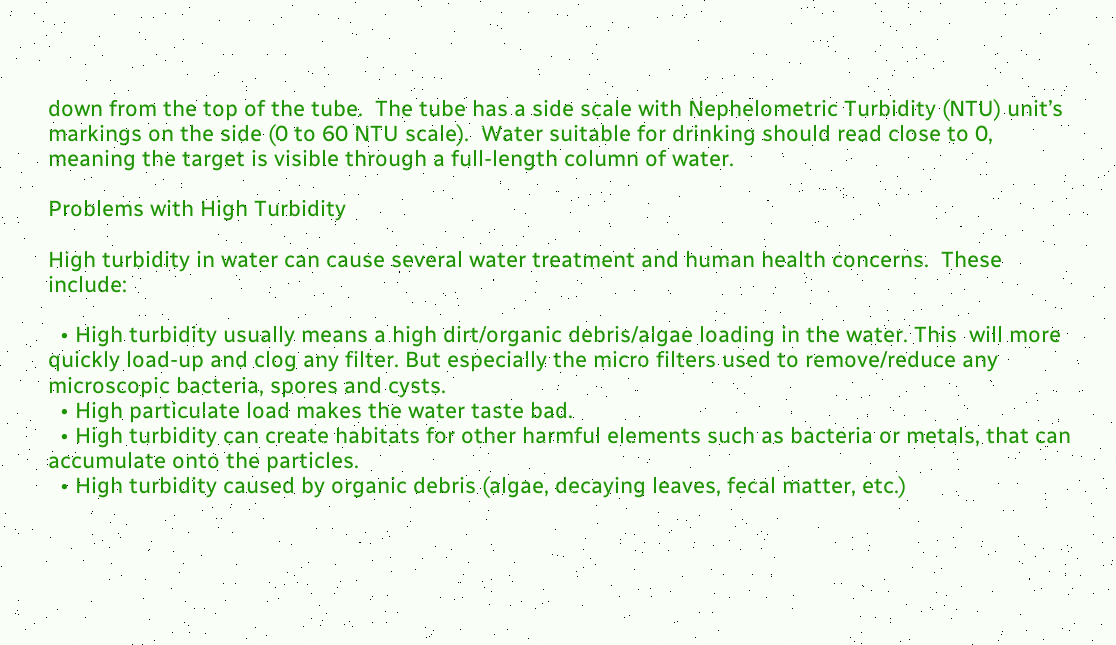down from the top of the tube.  The tube has a side scale with Nephelometric Turbidity (NTU) unit’s markings on the side (0 to 60 NTU scale).  Water suitable for drinking should read close to 0, meaning the target is visible through a full-length column of water.

Problems with High Turbidity

High turbidity in water can cause several water treatment and human health concerns.  These include:

  • High turbidity usually means a high dirt/organic debris/algae loading in the water. This  will more quickly load-up and clog any filter. But especially the micro filters used to remove/reduce any microscopic bacteria, spores and cysts.
  • High particulate load makes the water taste bad.
  • High turbidity can create habitats for other harmful elements such as bacteria or metals, that can accumulate onto the particles.
  • High turbidity caused by organic debris (algae, decaying leaves, fecal matter, etc.)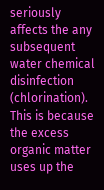seriously affects the any subsequent water chemical disinfection (chlorination). This is because the excess organic matter uses up the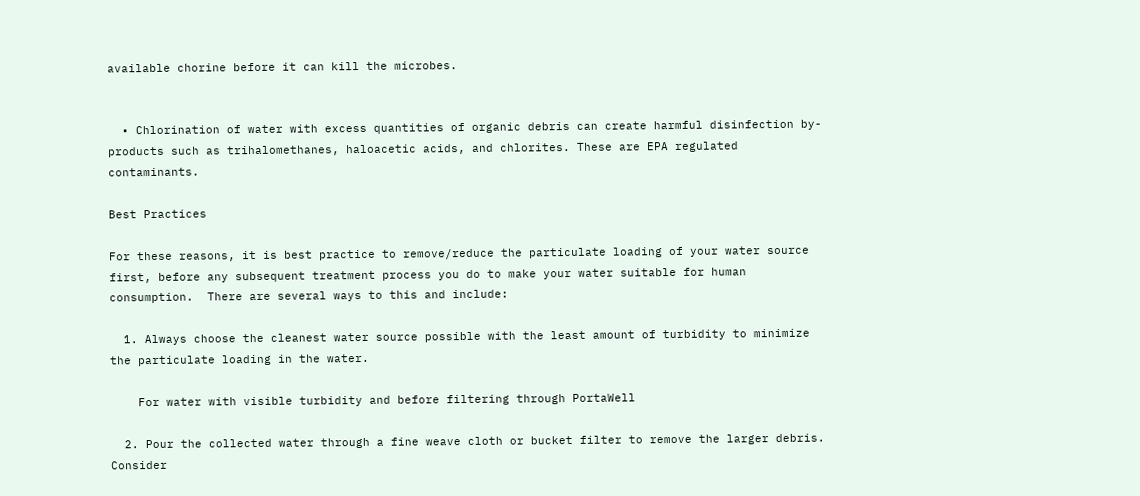available chorine before it can kill the microbes.


  • Chlorination of water with excess quantities of organic debris can create harmful disinfection by-products such as trihalomethanes, haloacetic acids, and chlorites. These are EPA regulated contaminants.

Best Practices

For these reasons, it is best practice to remove/reduce the particulate loading of your water source first, before any subsequent treatment process you do to make your water suitable for human consumption.  There are several ways to this and include:

  1. Always choose the cleanest water source possible with the least amount of turbidity to minimize the particulate loading in the water.

    For water with visible turbidity and before filtering through PortaWell

  2. Pour the collected water through a fine weave cloth or bucket filter to remove the larger debris. Consider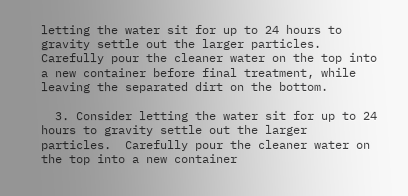letting the water sit for up to 24 hours to gravity settle out the larger particles.  Carefully pour the cleaner water on the top into a new container before final treatment, while leaving the separated dirt on the bottom.

  3. Consider letting the water sit for up to 24 hours to gravity settle out the larger particles.  Carefully pour the cleaner water on the top into a new container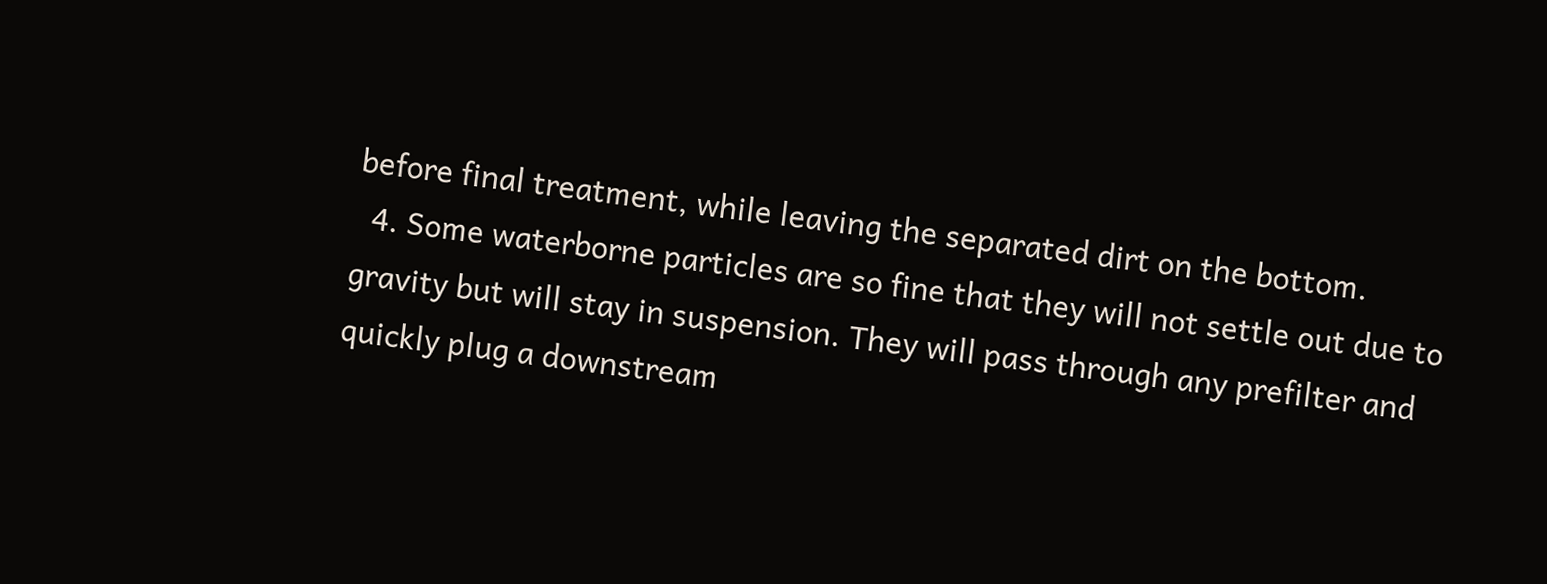before final treatment, while leaving the separated dirt on the bottom.
  4. Some waterborne particles are so fine that they will not settle out due to gravity but will stay in suspension. They will pass through any prefilter and quickly plug a downstream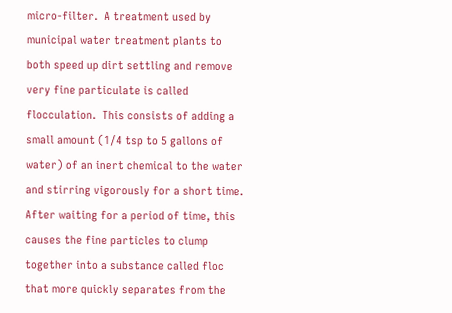micro-filter.  A treatment used by municipal water treatment plants to both speed up dirt settling and remove very fine particulate is called flocculation.  This consists of adding a small amount (1/4 tsp to 5 gallons of water) of an inert chemical to the water and stirring vigorously for a short time. After waiting for a period of time, this causes the fine particles to clump together into a substance called floc that more quickly separates from the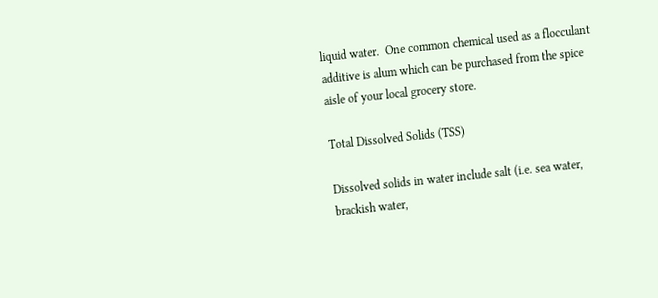liquid water.  One common chemical used as a flocculant additive is alum which can be purchased from the spice aisle of your local grocery store.

Total Dissolved Solids (TSS)

Dissolved solids in water include salt (i.e. sea water, brackish water,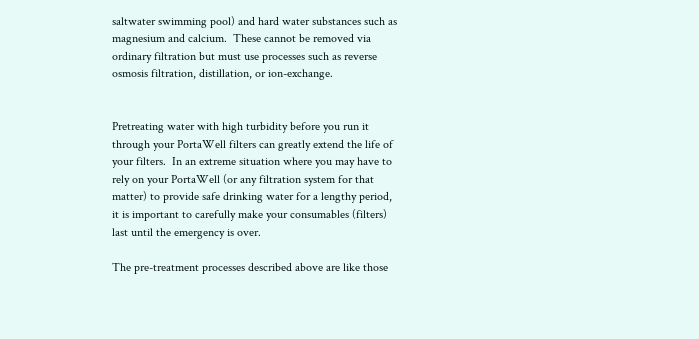saltwater swimming pool) and hard water substances such as magnesium and calcium.  These cannot be removed via ordinary filtration but must use processes such as reverse osmosis filtration, distillation, or ion-exchange.


Pretreating water with high turbidity before you run it through your PortaWell filters can greatly extend the life of your filters.  In an extreme situation where you may have to rely on your PortaWell (or any filtration system for that matter) to provide safe drinking water for a lengthy period, it is important to carefully make your consumables (filters) last until the emergency is over.

The pre-treatment processes described above are like those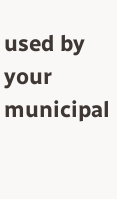used by your municipal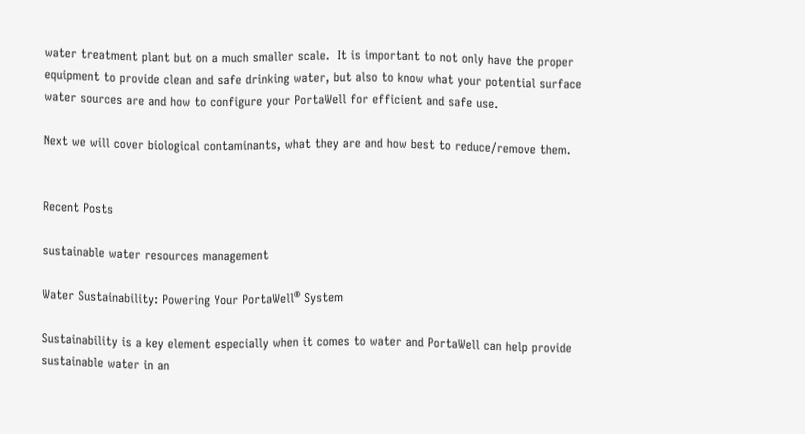water treatment plant but on a much smaller scale.  It is important to not only have the proper equipment to provide clean and safe drinking water, but also to know what your potential surface water sources are and how to configure your PortaWell for efficient and safe use.

Next we will cover biological contaminants, what they are and how best to reduce/remove them.


Recent Posts

sustainable water resources management

Water Sustainability: Powering Your PortaWell® System

Sustainability is a key element especially when it comes to water and PortaWell can help provide sustainable water in an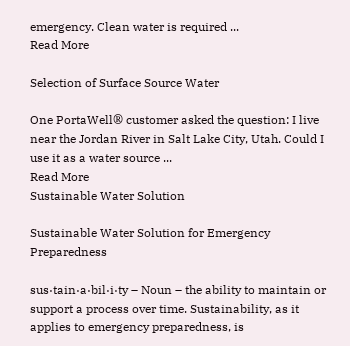emergency. Clean water is required ...
Read More

Selection of Surface Source Water

One PortaWell® customer asked the question: I live near the Jordan River in Salt Lake City, Utah. Could I use it as a water source ...
Read More
Sustainable Water Solution

Sustainable Water Solution for Emergency Preparedness

sus·tain·a·bil·i·ty – Noun – the ability to maintain or support a process over time. Sustainability, as it applies to emergency preparedness, is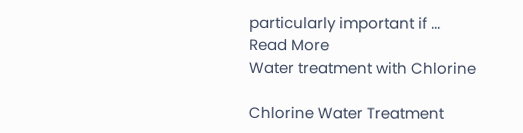particularly important if ...
Read More
Water treatment with Chlorine

Chlorine Water Treatment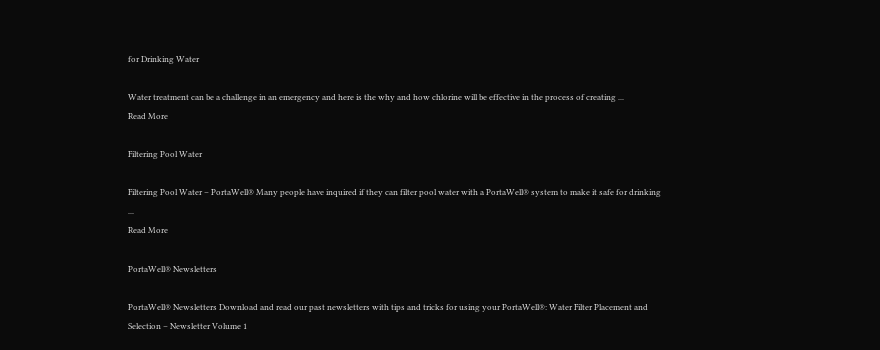for Drinking Water

Water treatment can be a challenge in an emergency and here is the why and how chlorine will be effective in the process of creating ...
Read More

Filtering Pool Water

Filtering Pool Water – PortaWell® Many people have inquired if they can filter pool water with a PortaWell® system to make it safe for drinking ...
Read More

PortaWell® Newsletters

PortaWell® Newsletters Download and read our past newsletters with tips and tricks for using your PortaWell®: Water Filter Placement and Selection – Newsletter Volume 1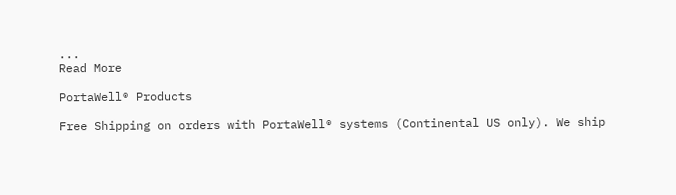...
Read More

PortaWell® Products

Free Shipping on orders with PortaWell® systems (Continental US only). We ship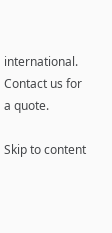international. Contact us for a quote.

Skip to content